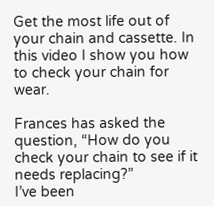Get the most life out of your chain and cassette. In this video I show you how to check your chain for wear.

Frances has asked the question, “How do you check your chain to see if it needs replacing?”
I’ve been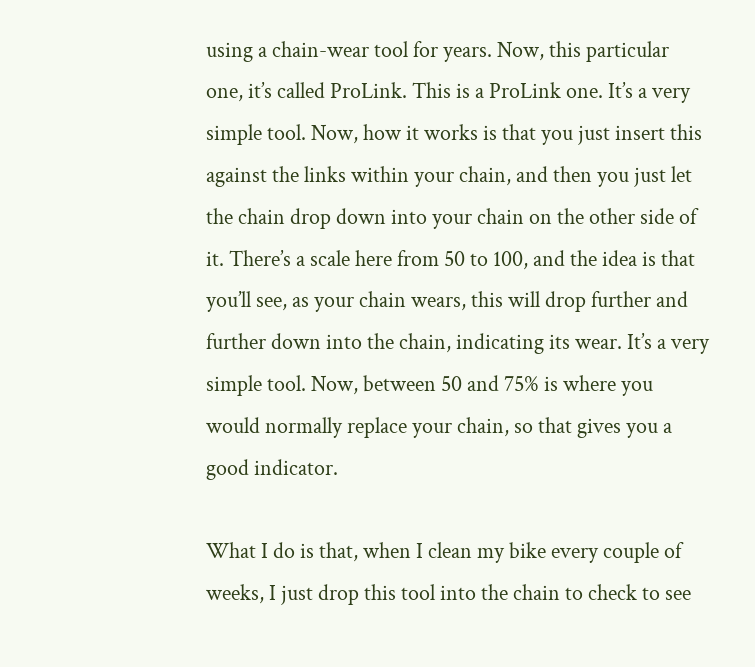using a chain-wear tool for years. Now, this particular one, it’s called ProLink. This is a ProLink one. It’s a very simple tool. Now, how it works is that you just insert this against the links within your chain, and then you just let the chain drop down into your chain on the other side of it. There’s a scale here from 50 to 100, and the idea is that you’ll see, as your chain wears, this will drop further and further down into the chain, indicating its wear. It’s a very simple tool. Now, between 50 and 75% is where you would normally replace your chain, so that gives you a good indicator.

What I do is that, when I clean my bike every couple of weeks, I just drop this tool into the chain to check to see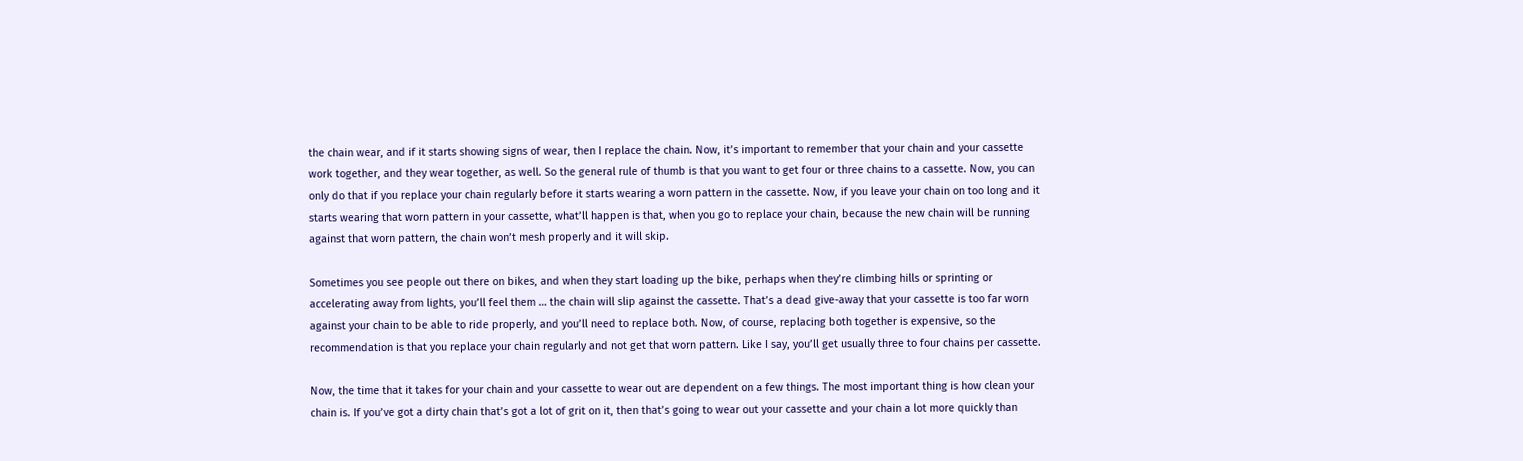the chain wear, and if it starts showing signs of wear, then I replace the chain. Now, it’s important to remember that your chain and your cassette work together, and they wear together, as well. So the general rule of thumb is that you want to get four or three chains to a cassette. Now, you can only do that if you replace your chain regularly before it starts wearing a worn pattern in the cassette. Now, if you leave your chain on too long and it starts wearing that worn pattern in your cassette, what’ll happen is that, when you go to replace your chain, because the new chain will be running against that worn pattern, the chain won’t mesh properly and it will skip.

Sometimes you see people out there on bikes, and when they start loading up the bike, perhaps when they’re climbing hills or sprinting or accelerating away from lights, you’ll feel them … the chain will slip against the cassette. That’s a dead give-away that your cassette is too far worn against your chain to be able to ride properly, and you’ll need to replace both. Now, of course, replacing both together is expensive, so the recommendation is that you replace your chain regularly and not get that worn pattern. Like I say, you’ll get usually three to four chains per cassette.

Now, the time that it takes for your chain and your cassette to wear out are dependent on a few things. The most important thing is how clean your chain is. If you’ve got a dirty chain that’s got a lot of grit on it, then that’s going to wear out your cassette and your chain a lot more quickly than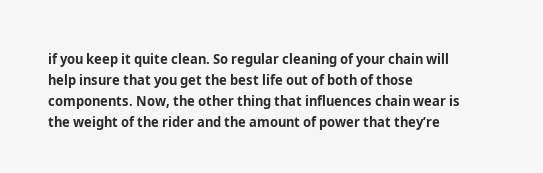if you keep it quite clean. So regular cleaning of your chain will help insure that you get the best life out of both of those components. Now, the other thing that influences chain wear is the weight of the rider and the amount of power that they’re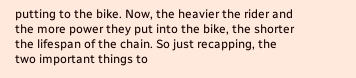putting to the bike. Now, the heavier the rider and the more power they put into the bike, the shorter the lifespan of the chain. So just recapping, the two important things to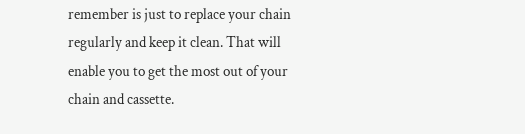remember is just to replace your chain regularly and keep it clean. That will enable you to get the most out of your chain and cassette.